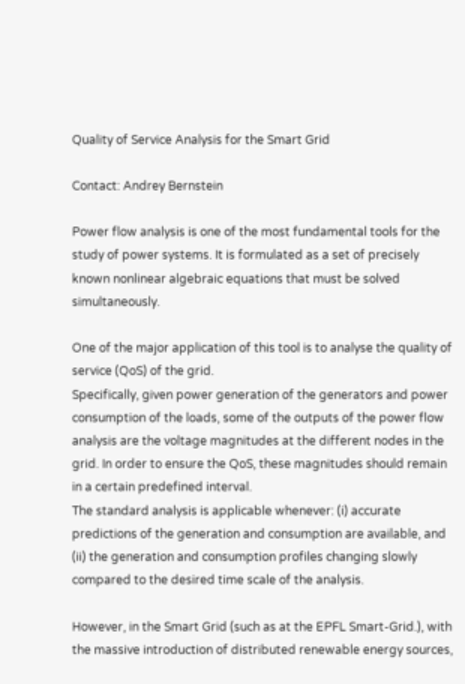Quality of Service Analysis for the Smart Grid

Contact: Andrey Bernstein

Power flow analysis is one of the most fundamental tools for the study of power systems. It is formulated as a set of precisely known nonlinear algebraic equations that must be solved simultaneously.

One of the major application of this tool is to analyse the quality of service (QoS) of the grid.
Specifically, given power generation of the generators and power consumption of the loads, some of the outputs of the power flow analysis are the voltage magnitudes at the different nodes in the grid. In order to ensure the QoS, these magnitudes should remain in a certain predefined interval.
The standard analysis is applicable whenever: (i) accurate predictions of the generation and consumption are available, and (ii) the generation and consumption profiles changing slowly compared to the desired time scale of the analysis.

However, in the Smart Grid (such as at the EPFL Smart-Grid.), with the massive introduction of distributed renewable energy sources,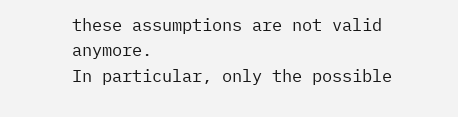these assumptions are not valid anymore.
In particular, only the possible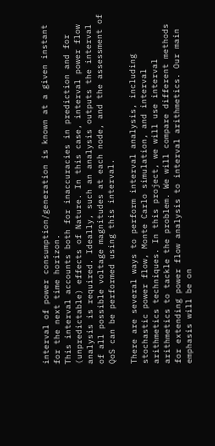interval of power consumption/generation is known at a given instant for the next time horizon.
This interval accounts both for inaccuracies in prediction and for (unpredictable) effects of Nature. In this case, interval power flow analysis is required. Ideally, such an analysis outputs the interval of all possible voltage magnitudes at each node, and the assessment of QoS can be performed using this interval.

There are several ways to perform interval analysis, including stochastic power flow, Monte Carlo simulation, and interval arithmetics techniques. In this project, we will use interval arithmetics to tackle the problem. We will compare different methods for extending power flow analysis to interval arithmetics. Our main emphasis will be on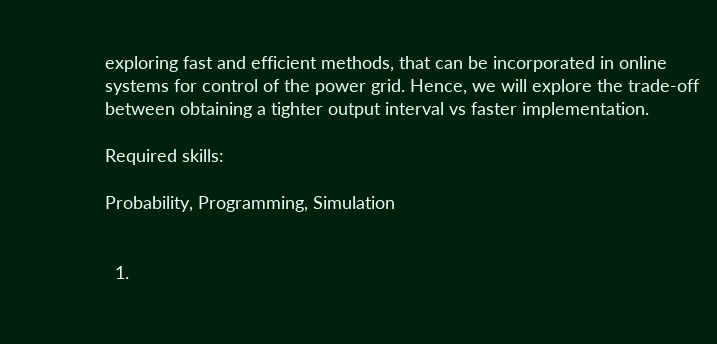exploring fast and efficient methods, that can be incorporated in online systems for control of the power grid. Hence, we will explore the trade-off between obtaining a tighter output interval vs faster implementation.

Required skills:

Probability, Programming, Simulation


  1.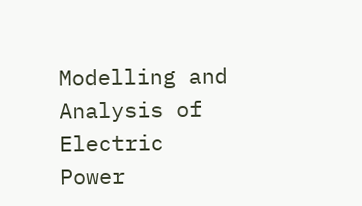Modelling and Analysis of Electric Power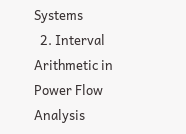Systems
  2. Interval Arithmetic in Power Flow Analysis